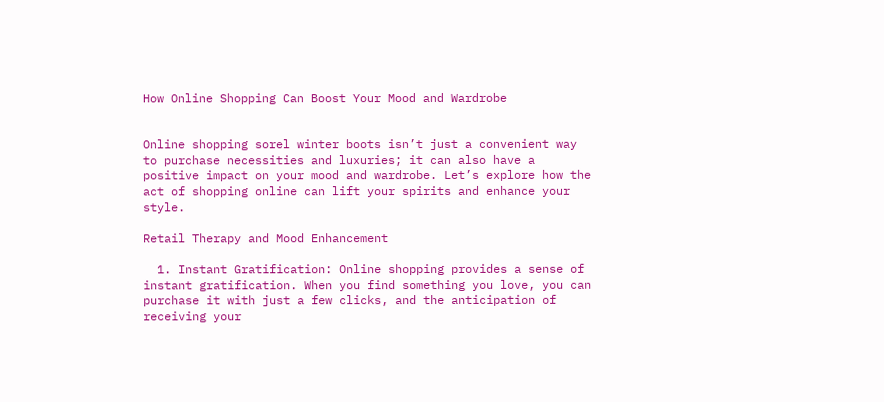How Online Shopping Can Boost Your Mood and Wardrobe


Online shopping sorel winter boots isn’t just a convenient way to purchase necessities and luxuries; it can also have a positive impact on your mood and wardrobe. Let’s explore how the act of shopping online can lift your spirits and enhance your style.

Retail Therapy and Mood Enhancement

  1. Instant Gratification: Online shopping provides a sense of instant gratification. When you find something you love, you can purchase it with just a few clicks, and the anticipation of receiving your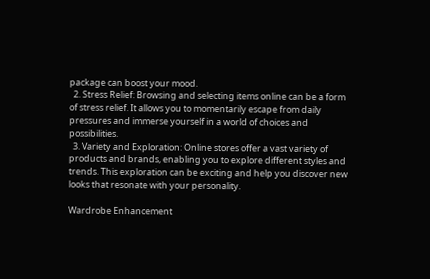package can boost your mood.
  2. Stress Relief: Browsing and selecting items online can be a form of stress relief. It allows you to momentarily escape from daily pressures and immerse yourself in a world of choices and possibilities.
  3. Variety and Exploration: Online stores offer a vast variety of products and brands, enabling you to explore different styles and trends. This exploration can be exciting and help you discover new looks that resonate with your personality.

Wardrobe Enhancement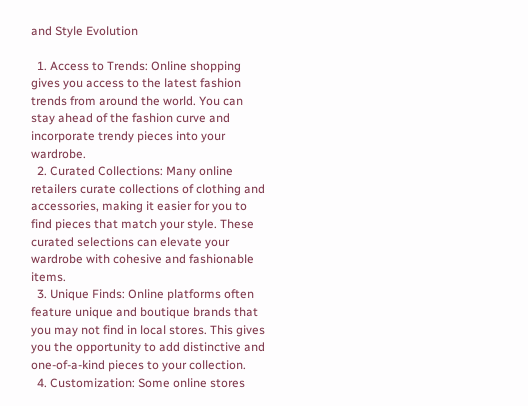and Style Evolution

  1. Access to Trends: Online shopping gives you access to the latest fashion trends from around the world. You can stay ahead of the fashion curve and incorporate trendy pieces into your wardrobe.
  2. Curated Collections: Many online retailers curate collections of clothing and accessories, making it easier for you to find pieces that match your style. These curated selections can elevate your wardrobe with cohesive and fashionable items.
  3. Unique Finds: Online platforms often feature unique and boutique brands that you may not find in local stores. This gives you the opportunity to add distinctive and one-of-a-kind pieces to your collection.
  4. Customization: Some online stores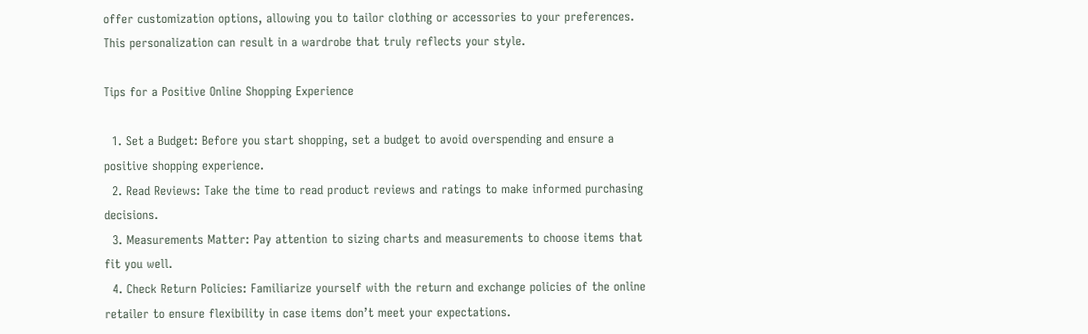offer customization options, allowing you to tailor clothing or accessories to your preferences. This personalization can result in a wardrobe that truly reflects your style.

Tips for a Positive Online Shopping Experience

  1. Set a Budget: Before you start shopping, set a budget to avoid overspending and ensure a positive shopping experience.
  2. Read Reviews: Take the time to read product reviews and ratings to make informed purchasing decisions.
  3. Measurements Matter: Pay attention to sizing charts and measurements to choose items that fit you well.
  4. Check Return Policies: Familiarize yourself with the return and exchange policies of the online retailer to ensure flexibility in case items don’t meet your expectations.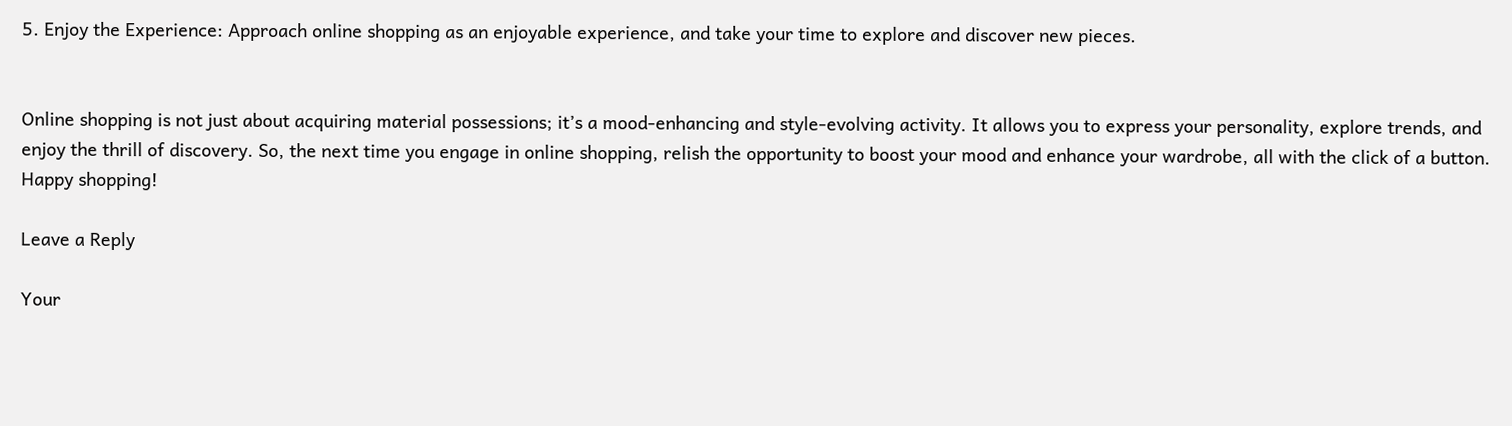5. Enjoy the Experience: Approach online shopping as an enjoyable experience, and take your time to explore and discover new pieces.


Online shopping is not just about acquiring material possessions; it’s a mood-enhancing and style-evolving activity. It allows you to express your personality, explore trends, and enjoy the thrill of discovery. So, the next time you engage in online shopping, relish the opportunity to boost your mood and enhance your wardrobe, all with the click of a button. Happy shopping!

Leave a Reply

Your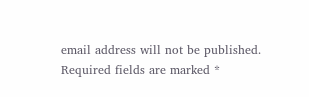email address will not be published. Required fields are marked *